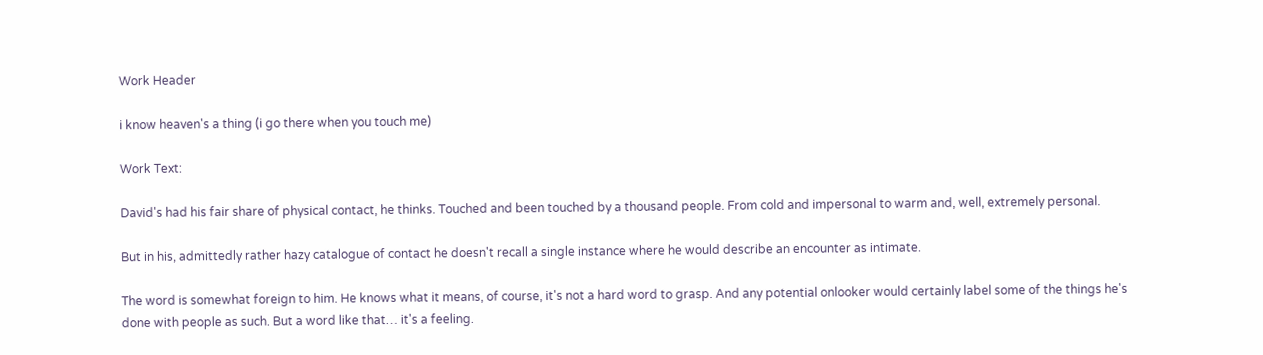Work Header

i know heaven's a thing (i go there when you touch me)

Work Text:

David's had his fair share of physical contact, he thinks. Touched and been touched by a thousand people. From cold and impersonal to warm and, well, extremely personal.

But in his, admittedly rather hazy catalogue of contact he doesn't recall a single instance where he would describe an encounter as intimate.

The word is somewhat foreign to him. He knows what it means, of course, it's not a hard word to grasp. And any potential onlooker would certainly label some of the things he's done with people as such. But a word like that… it's a feeling.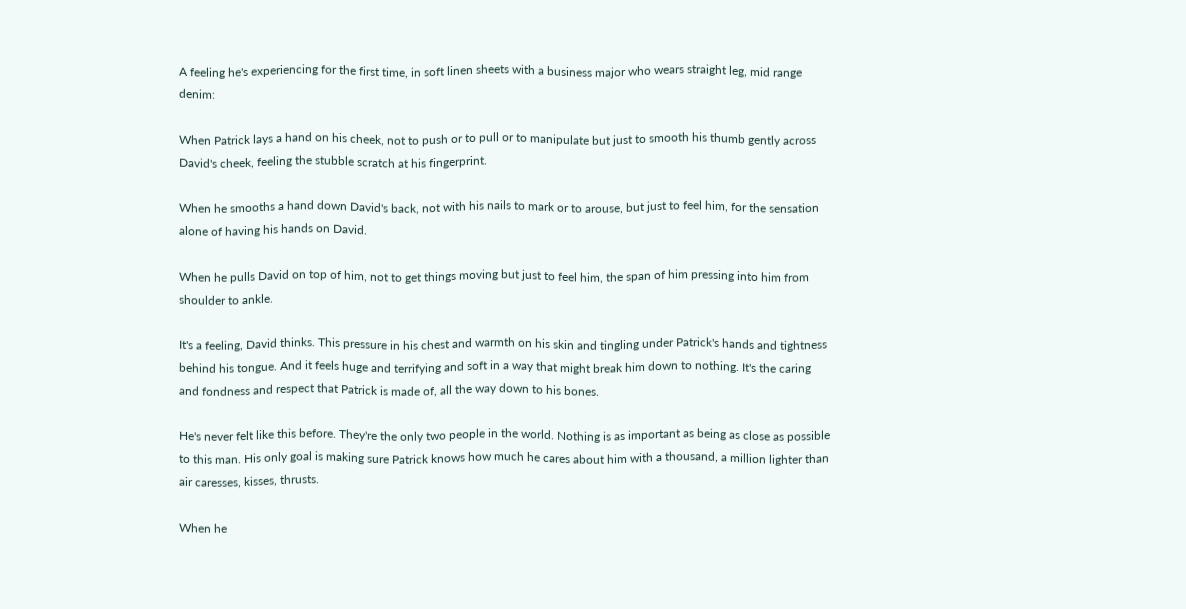A feeling he's experiencing for the first time, in soft linen sheets with a business major who wears straight leg, mid range denim:

When Patrick lays a hand on his cheek, not to push or to pull or to manipulate but just to smooth his thumb gently across David's cheek, feeling the stubble scratch at his fingerprint.

When he smooths a hand down David's back, not with his nails to mark or to arouse, but just to feel him, for the sensation alone of having his hands on David.

When he pulls David on top of him, not to get things moving but just to feel him, the span of him pressing into him from shoulder to ankle.

It's a feeling, David thinks. This pressure in his chest and warmth on his skin and tingling under Patrick's hands and tightness behind his tongue. And it feels huge and terrifying and soft in a way that might break him down to nothing. It's the caring and fondness and respect that Patrick is made of, all the way down to his bones.

He's never felt like this before. They're the only two people in the world. Nothing is as important as being as close as possible to this man. His only goal is making sure Patrick knows how much he cares about him with a thousand, a million lighter than air caresses, kisses, thrusts.

When he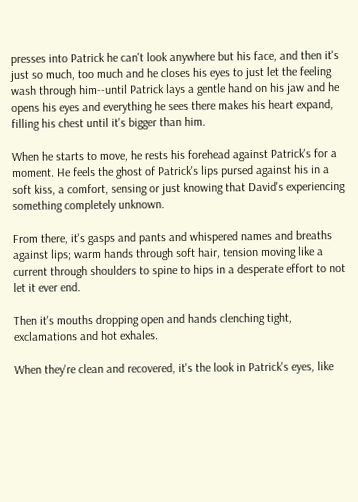presses into Patrick he can't look anywhere but his face, and then it's just so much, too much and he closes his eyes to just let the feeling wash through him--until Patrick lays a gentle hand on his jaw and he opens his eyes and everything he sees there makes his heart expand, filling his chest until it's bigger than him.

When he starts to move, he rests his forehead against Patrick's for a moment. He feels the ghost of Patrick's lips pursed against his in a soft kiss, a comfort, sensing or just knowing that David's experiencing something completely unknown.

From there, it's gasps and pants and whispered names and breaths against lips; warm hands through soft hair, tension moving like a current through shoulders to spine to hips in a desperate effort to not let it ever end.

Then it's mouths dropping open and hands clenching tight, exclamations and hot exhales.

When they're clean and recovered, it's the look in Patrick's eyes, like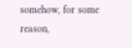somehow, for some reason,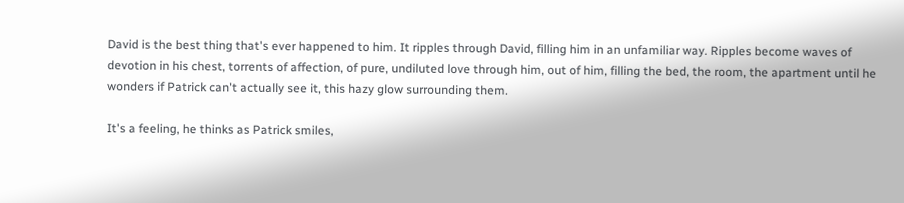David is the best thing that's ever happened to him. It ripples through David, filling him in an unfamiliar way. Ripples become waves of devotion in his chest, torrents of affection, of pure, undiluted love through him, out of him, filling the bed, the room, the apartment until he wonders if Patrick can't actually see it, this hazy glow surrounding them.

It's a feeling, he thinks as Patrick smiles,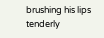brushing his lips tenderly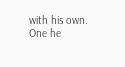with his own. One he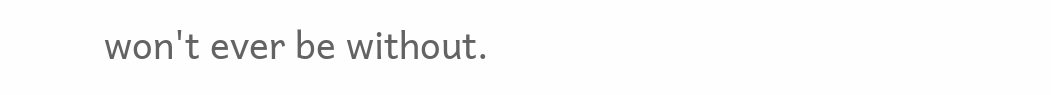won't ever be without.